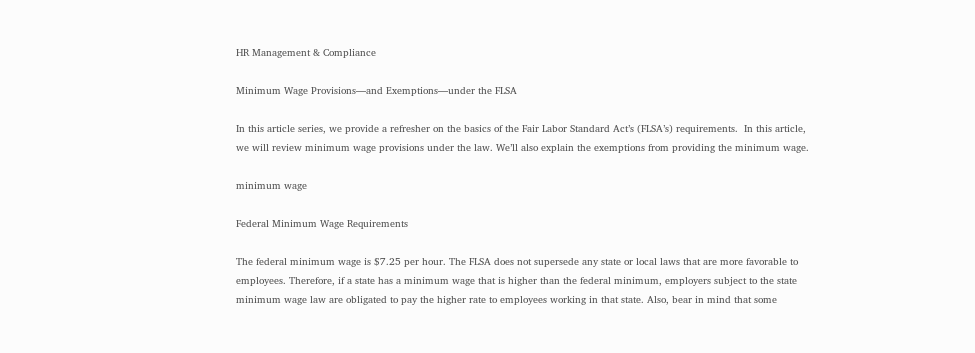HR Management & Compliance

Minimum Wage Provisions—and Exemptions—under the FLSA

In this article series, we provide a refresher on the basics of the Fair Labor Standard Act’s (FLSA’s) requirements.  In this article, we will review minimum wage provisions under the law. We’ll also explain the exemptions from providing the minimum wage.

minimum wage

Federal Minimum Wage Requirements

The federal minimum wage is $7.25 per hour. The FLSA does not supersede any state or local laws that are more favorable to employees. Therefore, if a state has a minimum wage that is higher than the federal minimum, employers subject to the state minimum wage law are obligated to pay the higher rate to employees working in that state. Also, bear in mind that some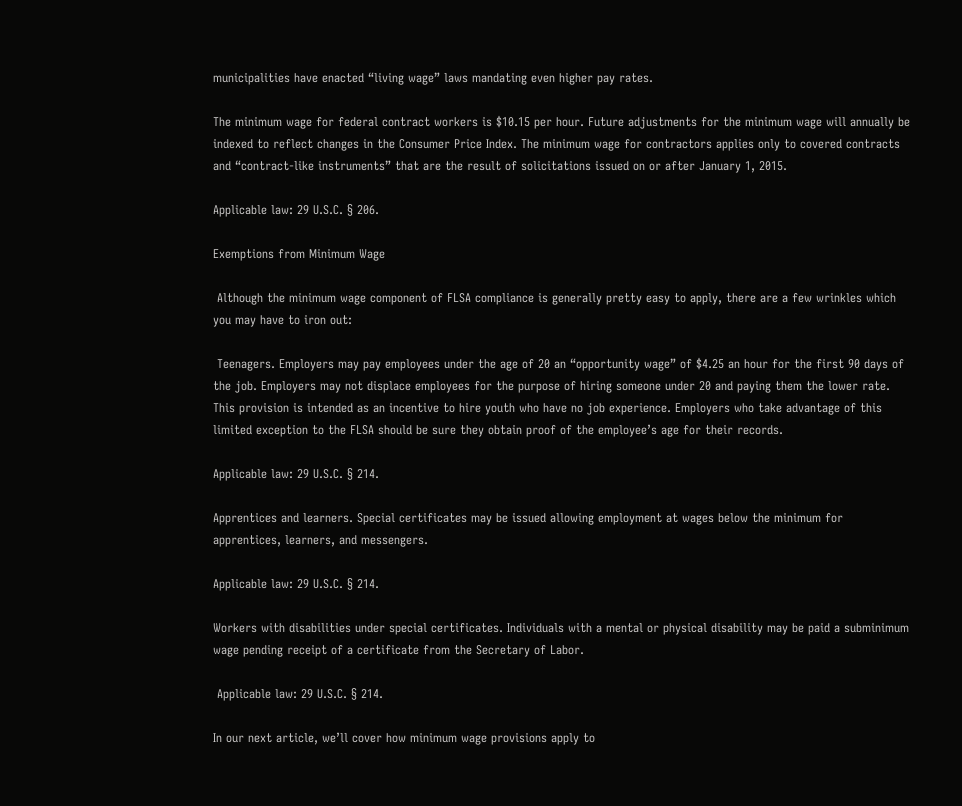municipalities have enacted “living wage” laws mandating even higher pay rates.

The minimum wage for federal contract workers is $10.15 per hour. Future adjustments for the minimum wage will annually be indexed to reflect changes in the Consumer Price Index. The minimum wage for contractors applies only to covered contracts and “contract-like instruments” that are the result of solicitations issued on or after January 1, 2015.

Applicable law: 29 U.S.C. § 206.

Exemptions from Minimum Wage

 Although the minimum wage component of FLSA compliance is generally pretty easy to apply, there are a few wrinkles which you may have to iron out:

 Teenagers. Employers may pay employees under the age of 20 an “opportunity wage” of $4.25 an hour for the first 90 days of the job. Employers may not displace employees for the purpose of hiring someone under 20 and paying them the lower rate. This provision is intended as an incentive to hire youth who have no job experience. Employers who take advantage of this limited exception to the FLSA should be sure they obtain proof of the employee’s age for their records.

Applicable law: 29 U.S.C. § 214.

Apprentices and learners. Special certificates may be issued allowing employment at wages below the minimum for apprentices, learners, and messengers.

Applicable law: 29 U.S.C. § 214.

Workers with disabilities under special certificates. Individuals with a mental or physical disability may be paid a subminimum wage pending receipt of a certificate from the Secretary of Labor.

 Applicable law: 29 U.S.C. § 214.

In our next article, we’ll cover how minimum wage provisions apply to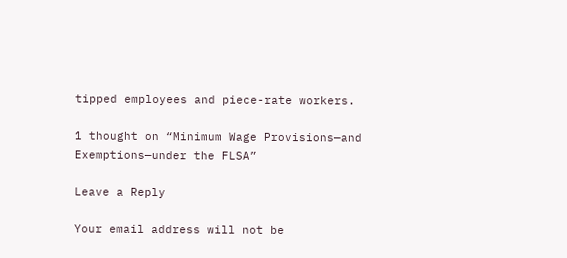tipped employees and piece-rate workers.

1 thought on “Minimum Wage Provisions—and Exemptions—under the FLSA”

Leave a Reply

Your email address will not be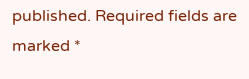published. Required fields are marked *